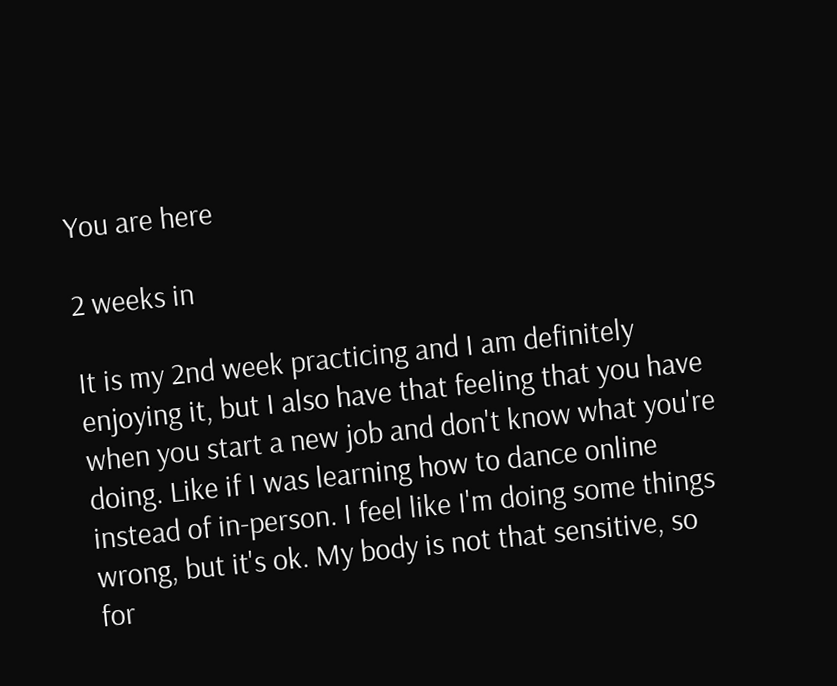You are here

2 weeks in

It is my 2nd week practicing and I am definitely enjoying it, but I also have that feeling that you have when you start a new job and don't know what you're doing. Like if I was learning how to dance online instead of in-person. I feel like I'm doing some things wrong, but it's ok. My body is not that sensitive, so for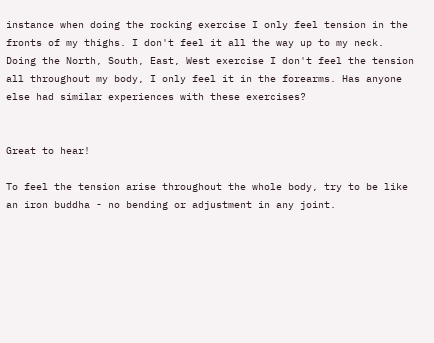instance when doing the rocking exercise I only feel tension in the fronts of my thighs. I don't feel it all the way up to my neck. Doing the North, South, East, West exercise I don't feel the tension all throughout my body, I only feel it in the forearms. Has anyone else had similar experiences with these exercises?


Great to hear!

To feel the tension arise throughout the whole body, try to be like an iron buddha - no bending or adjustment in any joint.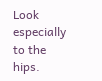Look especially to the hips.